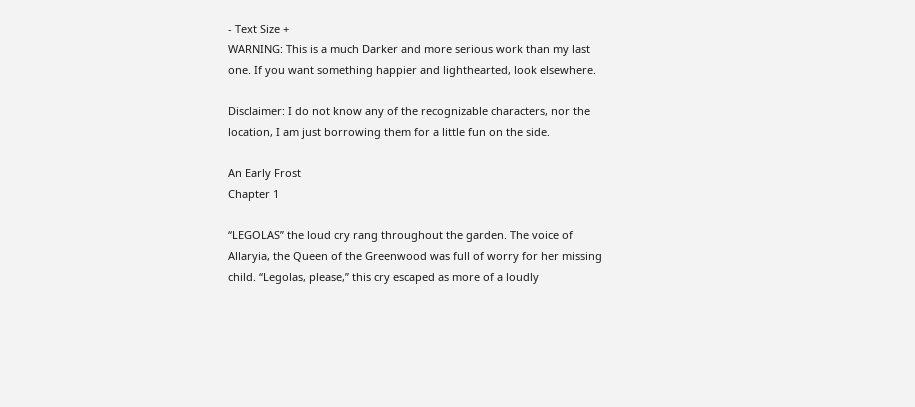- Text Size +
WARNING: This is a much Darker and more serious work than my last one. If you want something happier and lighthearted, look elsewhere.

Disclaimer: I do not know any of the recognizable characters, nor the location, I am just borrowing them for a little fun on the side.

An Early Frost
Chapter 1

“LEGOLAS” the loud cry rang throughout the garden. The voice of Allaryia, the Queen of the Greenwood was full of worry for her missing child. “Legolas, please,” this cry escaped as more of a loudly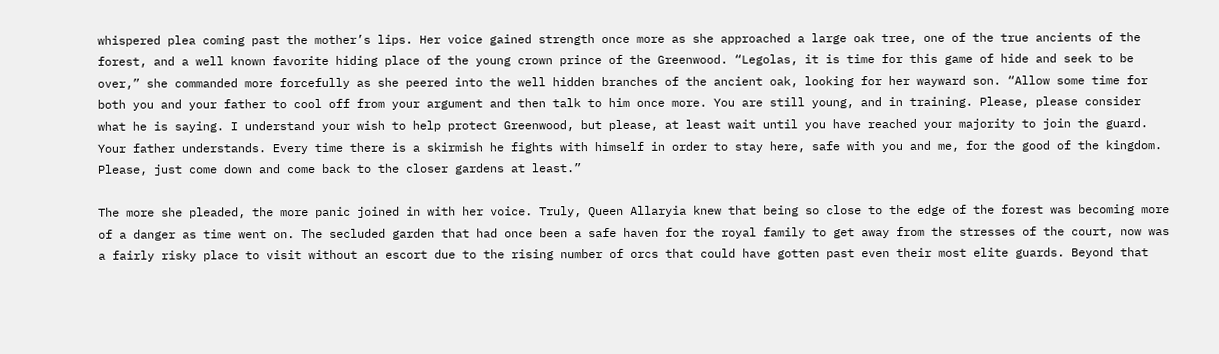whispered plea coming past the mother’s lips. Her voice gained strength once more as she approached a large oak tree, one of the true ancients of the forest, and a well known favorite hiding place of the young crown prince of the Greenwood. “Legolas, it is time for this game of hide and seek to be over,” she commanded more forcefully as she peered into the well hidden branches of the ancient oak, looking for her wayward son. “Allow some time for both you and your father to cool off from your argument and then talk to him once more. You are still young, and in training. Please, please consider what he is saying. I understand your wish to help protect Greenwood, but please, at least wait until you have reached your majority to join the guard. Your father understands. Every time there is a skirmish he fights with himself in order to stay here, safe with you and me, for the good of the kingdom. Please, just come down and come back to the closer gardens at least.”

The more she pleaded, the more panic joined in with her voice. Truly, Queen Allaryia knew that being so close to the edge of the forest was becoming more of a danger as time went on. The secluded garden that had once been a safe haven for the royal family to get away from the stresses of the court, now was a fairly risky place to visit without an escort due to the rising number of orcs that could have gotten past even their most elite guards. Beyond that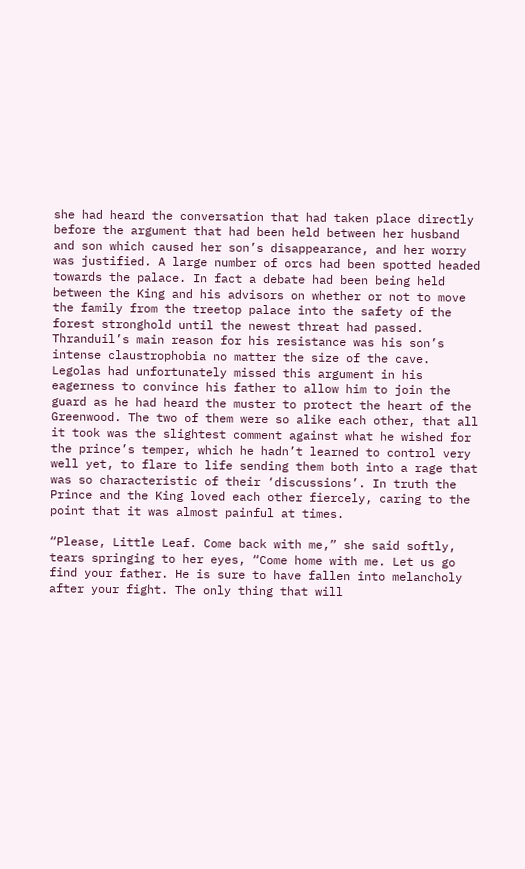she had heard the conversation that had taken place directly before the argument that had been held between her husband and son which caused her son’s disappearance, and her worry was justified. A large number of orcs had been spotted headed towards the palace. In fact a debate had been being held between the King and his advisors on whether or not to move the family from the treetop palace into the safety of the forest stronghold until the newest threat had passed. Thranduil’s main reason for his resistance was his son’s intense claustrophobia no matter the size of the cave. Legolas had unfortunately missed this argument in his eagerness to convince his father to allow him to join the guard as he had heard the muster to protect the heart of the Greenwood. The two of them were so alike each other, that all it took was the slightest comment against what he wished for the prince’s temper, which he hadn’t learned to control very well yet, to flare to life sending them both into a rage that was so characteristic of their ‘discussions’. In truth the Prince and the King loved each other fiercely, caring to the point that it was almost painful at times.

“Please, Little Leaf. Come back with me,” she said softly, tears springing to her eyes, “Come home with me. Let us go find your father. He is sure to have fallen into melancholy after your fight. The only thing that will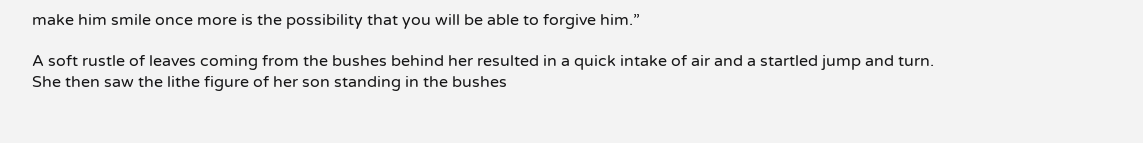make him smile once more is the possibility that you will be able to forgive him.”

A soft rustle of leaves coming from the bushes behind her resulted in a quick intake of air and a startled jump and turn. She then saw the lithe figure of her son standing in the bushes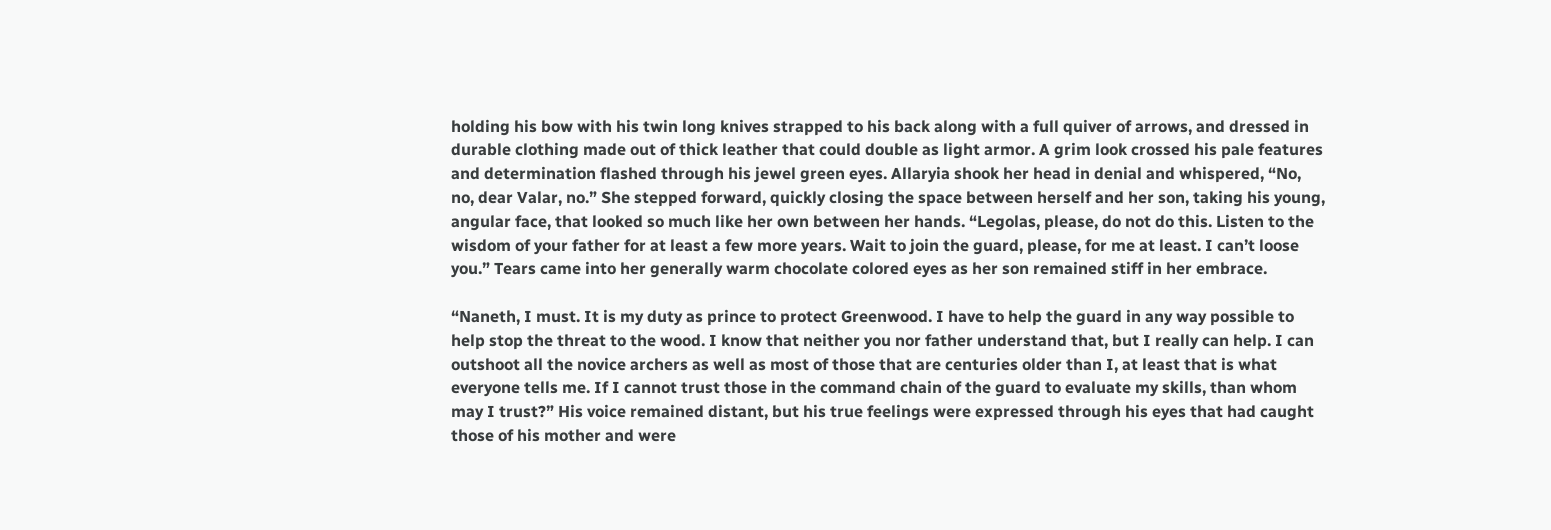holding his bow with his twin long knives strapped to his back along with a full quiver of arrows, and dressed in durable clothing made out of thick leather that could double as light armor. A grim look crossed his pale features and determination flashed through his jewel green eyes. Allaryia shook her head in denial and whispered, “No, no, dear Valar, no.” She stepped forward, quickly closing the space between herself and her son, taking his young, angular face, that looked so much like her own between her hands. “Legolas, please, do not do this. Listen to the wisdom of your father for at least a few more years. Wait to join the guard, please, for me at least. I can’t loose you.” Tears came into her generally warm chocolate colored eyes as her son remained stiff in her embrace.

“Naneth, I must. It is my duty as prince to protect Greenwood. I have to help the guard in any way possible to help stop the threat to the wood. I know that neither you nor father understand that, but I really can help. I can outshoot all the novice archers as well as most of those that are centuries older than I, at least that is what everyone tells me. If I cannot trust those in the command chain of the guard to evaluate my skills, than whom may I trust?” His voice remained distant, but his true feelings were expressed through his eyes that had caught those of his mother and were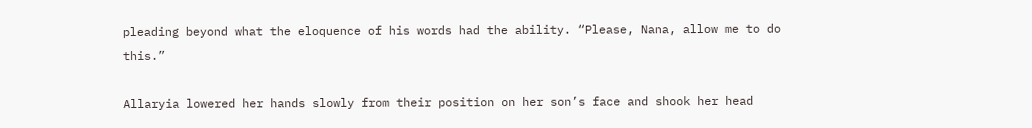pleading beyond what the eloquence of his words had the ability. “Please, Nana, allow me to do this.”

Allaryia lowered her hands slowly from their position on her son’s face and shook her head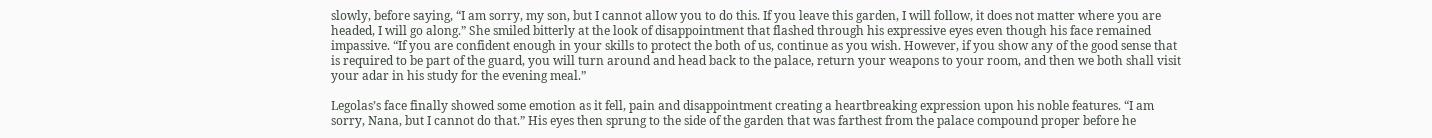slowly, before saying, “I am sorry, my son, but I cannot allow you to do this. If you leave this garden, I will follow, it does not matter where you are headed, I will go along.” She smiled bitterly at the look of disappointment that flashed through his expressive eyes even though his face remained impassive. “If you are confident enough in your skills to protect the both of us, continue as you wish. However, if you show any of the good sense that is required to be part of the guard, you will turn around and head back to the palace, return your weapons to your room, and then we both shall visit your adar in his study for the evening meal.”

Legolas’s face finally showed some emotion as it fell, pain and disappointment creating a heartbreaking expression upon his noble features. “I am sorry, Nana, but I cannot do that.” His eyes then sprung to the side of the garden that was farthest from the palace compound proper before he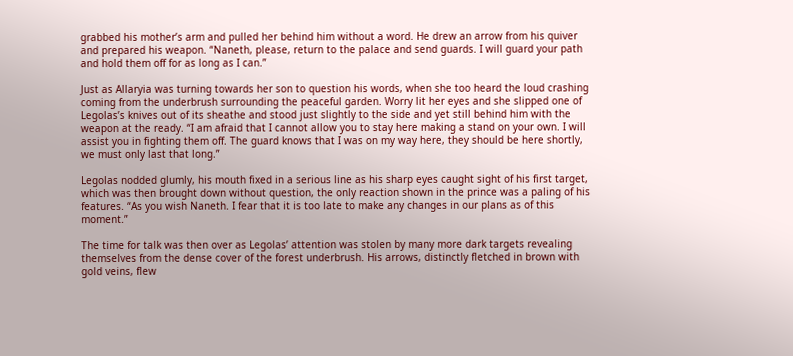grabbed his mother’s arm and pulled her behind him without a word. He drew an arrow from his quiver and prepared his weapon. “Naneth, please, return to the palace and send guards. I will guard your path and hold them off for as long as I can.”

Just as Allaryia was turning towards her son to question his words, when she too heard the loud crashing coming from the underbrush surrounding the peaceful garden. Worry lit her eyes and she slipped one of Legolas’s knives out of its sheathe and stood just slightly to the side and yet still behind him with the weapon at the ready. “I am afraid that I cannot allow you to stay here making a stand on your own. I will assist you in fighting them off. The guard knows that I was on my way here, they should be here shortly, we must only last that long.”

Legolas nodded glumly, his mouth fixed in a serious line as his sharp eyes caught sight of his first target, which was then brought down without question, the only reaction shown in the prince was a paling of his features. “As you wish Naneth. I fear that it is too late to make any changes in our plans as of this moment.”

The time for talk was then over as Legolas’ attention was stolen by many more dark targets revealing themselves from the dense cover of the forest underbrush. His arrows, distinctly fletched in brown with gold veins, flew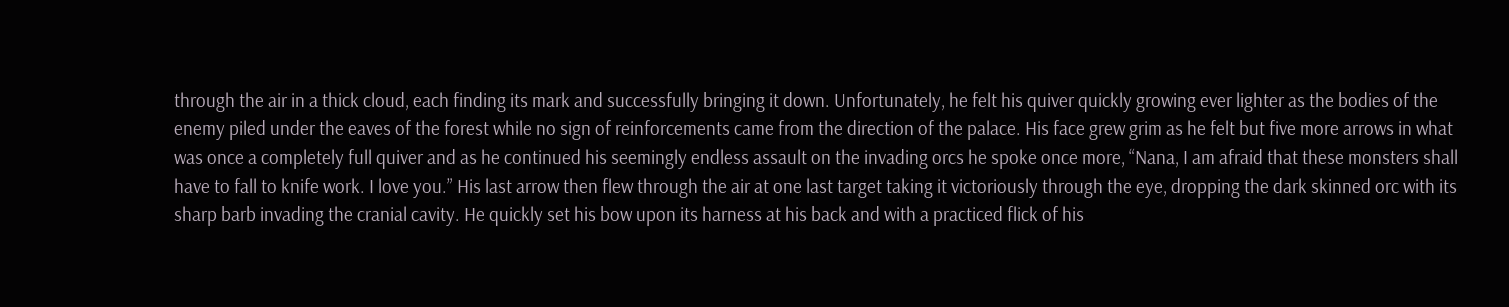through the air in a thick cloud, each finding its mark and successfully bringing it down. Unfortunately, he felt his quiver quickly growing ever lighter as the bodies of the enemy piled under the eaves of the forest while no sign of reinforcements came from the direction of the palace. His face grew grim as he felt but five more arrows in what was once a completely full quiver and as he continued his seemingly endless assault on the invading orcs he spoke once more, “Nana, I am afraid that these monsters shall have to fall to knife work. I love you.” His last arrow then flew through the air at one last target taking it victoriously through the eye, dropping the dark skinned orc with its sharp barb invading the cranial cavity. He quickly set his bow upon its harness at his back and with a practiced flick of his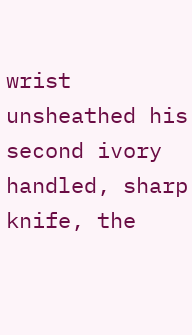wrist unsheathed his second ivory handled, sharp knife, the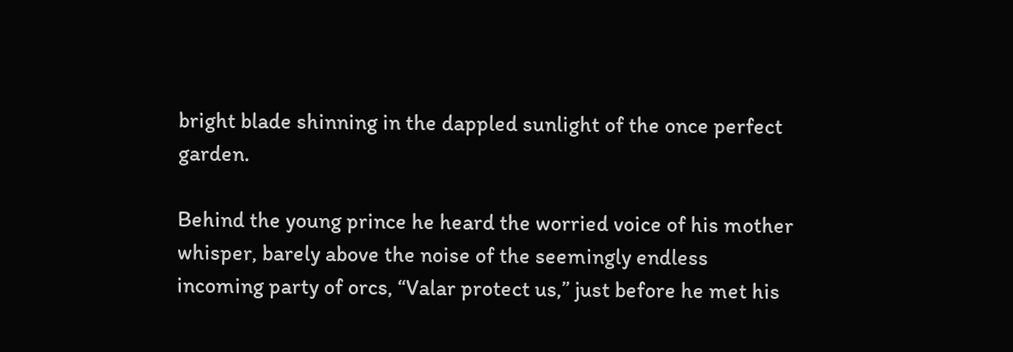bright blade shinning in the dappled sunlight of the once perfect garden.

Behind the young prince he heard the worried voice of his mother whisper, barely above the noise of the seemingly endless incoming party of orcs, “Valar protect us,” just before he met his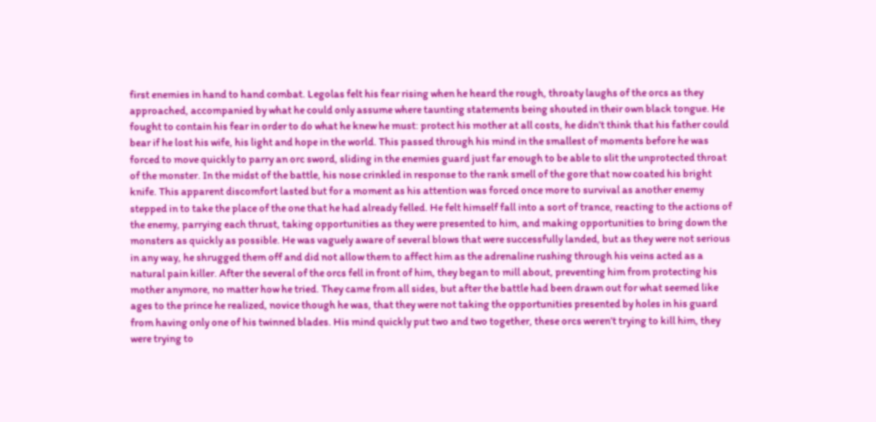first enemies in hand to hand combat. Legolas felt his fear rising when he heard the rough, throaty laughs of the orcs as they approached, accompanied by what he could only assume where taunting statements being shouted in their own black tongue. He fought to contain his fear in order to do what he knew he must: protect his mother at all costs, he didn’t think that his father could bear if he lost his wife, his light and hope in the world. This passed through his mind in the smallest of moments before he was forced to move quickly to parry an orc sword, sliding in the enemies guard just far enough to be able to slit the unprotected throat of the monster. In the midst of the battle, his nose crinkled in response to the rank smell of the gore that now coated his bright knife. This apparent discomfort lasted but for a moment as his attention was forced once more to survival as another enemy stepped in to take the place of the one that he had already felled. He felt himself fall into a sort of trance, reacting to the actions of the enemy, parrying each thrust, taking opportunities as they were presented to him, and making opportunities to bring down the monsters as quickly as possible. He was vaguely aware of several blows that were successfully landed, but as they were not serious in any way, he shrugged them off and did not allow them to affect him as the adrenaline rushing through his veins acted as a natural pain killer. After the several of the orcs fell in front of him, they began to mill about, preventing him from protecting his mother anymore, no matter how he tried. They came from all sides, but after the battle had been drawn out for what seemed like ages to the prince he realized, novice though he was, that they were not taking the opportunities presented by holes in his guard from having only one of his twinned blades. His mind quickly put two and two together, these orcs weren’t trying to kill him, they were trying to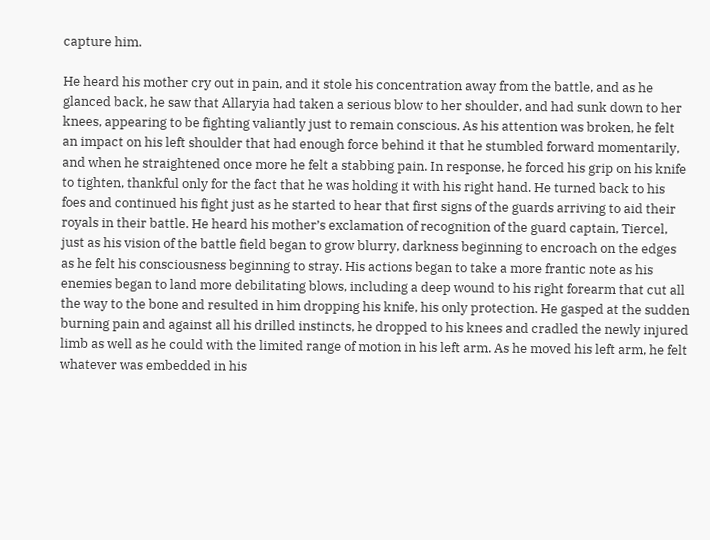capture him.

He heard his mother cry out in pain, and it stole his concentration away from the battle, and as he glanced back, he saw that Allaryia had taken a serious blow to her shoulder, and had sunk down to her knees, appearing to be fighting valiantly just to remain conscious. As his attention was broken, he felt an impact on his left shoulder that had enough force behind it that he stumbled forward momentarily, and when he straightened once more he felt a stabbing pain. In response, he forced his grip on his knife to tighten, thankful only for the fact that he was holding it with his right hand. He turned back to his foes and continued his fight just as he started to hear that first signs of the guards arriving to aid their royals in their battle. He heard his mother’s exclamation of recognition of the guard captain, Tiercel, just as his vision of the battle field began to grow blurry, darkness beginning to encroach on the edges as he felt his consciousness beginning to stray. His actions began to take a more frantic note as his enemies began to land more debilitating blows, including a deep wound to his right forearm that cut all the way to the bone and resulted in him dropping his knife, his only protection. He gasped at the sudden burning pain and against all his drilled instincts, he dropped to his knees and cradled the newly injured limb as well as he could with the limited range of motion in his left arm. As he moved his left arm, he felt whatever was embedded in his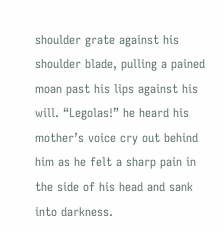shoulder grate against his shoulder blade, pulling a pained moan past his lips against his will. “Legolas!” he heard his mother’s voice cry out behind him as he felt a sharp pain in the side of his head and sank into darkness.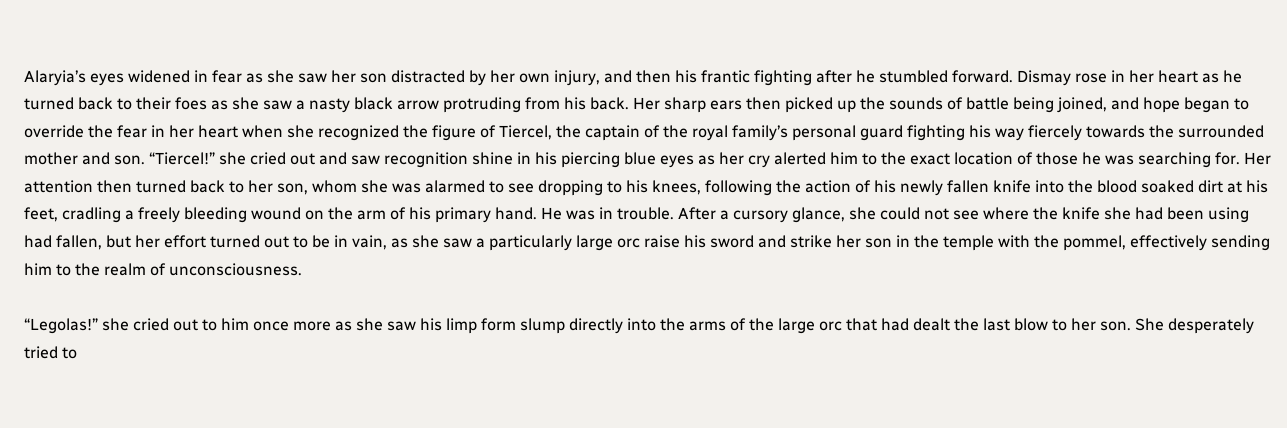Alaryia’s eyes widened in fear as she saw her son distracted by her own injury, and then his frantic fighting after he stumbled forward. Dismay rose in her heart as he turned back to their foes as she saw a nasty black arrow protruding from his back. Her sharp ears then picked up the sounds of battle being joined, and hope began to override the fear in her heart when she recognized the figure of Tiercel, the captain of the royal family’s personal guard fighting his way fiercely towards the surrounded mother and son. “Tiercel!” she cried out and saw recognition shine in his piercing blue eyes as her cry alerted him to the exact location of those he was searching for. Her attention then turned back to her son, whom she was alarmed to see dropping to his knees, following the action of his newly fallen knife into the blood soaked dirt at his feet, cradling a freely bleeding wound on the arm of his primary hand. He was in trouble. After a cursory glance, she could not see where the knife she had been using had fallen, but her effort turned out to be in vain, as she saw a particularly large orc raise his sword and strike her son in the temple with the pommel, effectively sending him to the realm of unconsciousness.

“Legolas!” she cried out to him once more as she saw his limp form slump directly into the arms of the large orc that had dealt the last blow to her son. She desperately tried to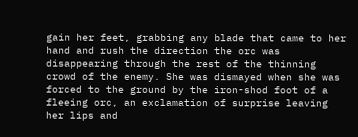gain her feet, grabbing any blade that came to her hand and rush the direction the orc was disappearing through the rest of the thinning crowd of the enemy. She was dismayed when she was forced to the ground by the iron-shod foot of a fleeing orc, an exclamation of surprise leaving her lips and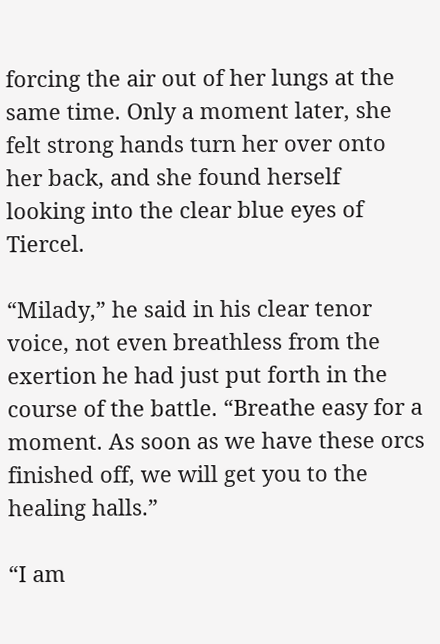forcing the air out of her lungs at the same time. Only a moment later, she felt strong hands turn her over onto her back, and she found herself looking into the clear blue eyes of Tiercel.

“Milady,” he said in his clear tenor voice, not even breathless from the exertion he had just put forth in the course of the battle. “Breathe easy for a moment. As soon as we have these orcs finished off, we will get you to the healing halls.”

“I am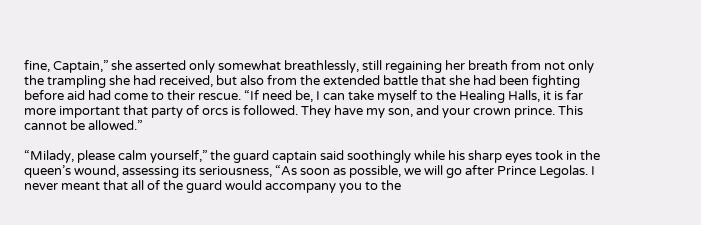fine, Captain,” she asserted only somewhat breathlessly, still regaining her breath from not only the trampling she had received, but also from the extended battle that she had been fighting before aid had come to their rescue. “If need be, I can take myself to the Healing Halls, it is far more important that party of orcs is followed. They have my son, and your crown prince. This cannot be allowed.”

“Milady, please calm yourself,” the guard captain said soothingly while his sharp eyes took in the queen’s wound, assessing its seriousness, “As soon as possible, we will go after Prince Legolas. I never meant that all of the guard would accompany you to the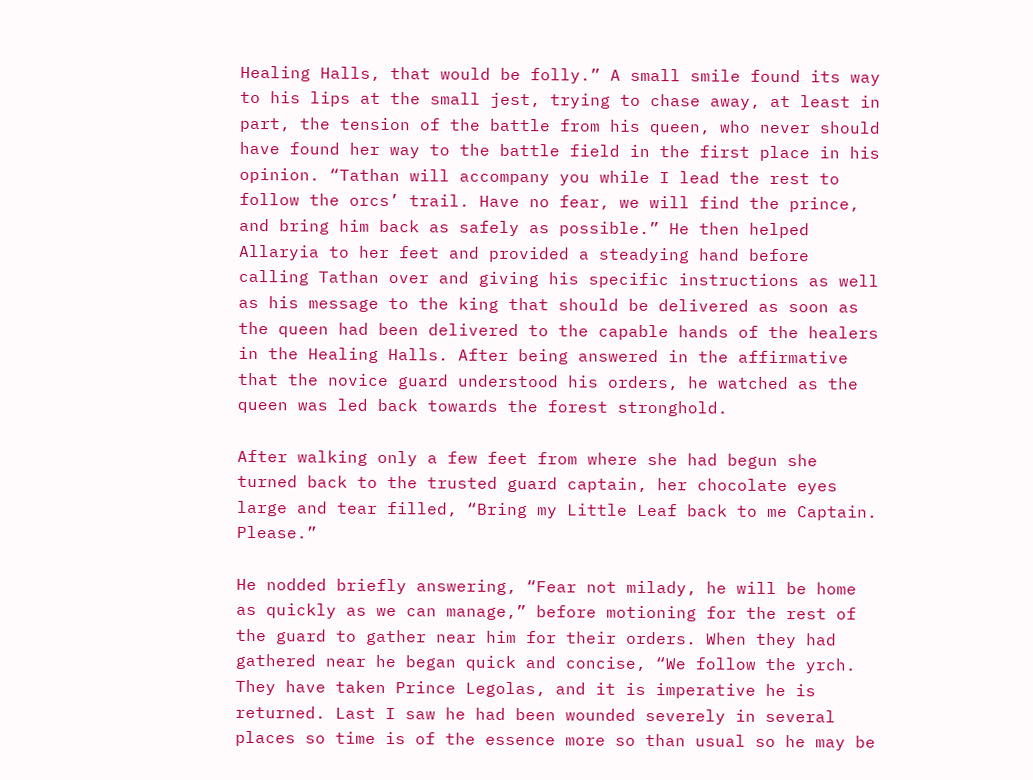Healing Halls, that would be folly.” A small smile found its way to his lips at the small jest, trying to chase away, at least in part, the tension of the battle from his queen, who never should have found her way to the battle field in the first place in his opinion. “Tathan will accompany you while I lead the rest to follow the orcs’ trail. Have no fear, we will find the prince, and bring him back as safely as possible.” He then helped Allaryia to her feet and provided a steadying hand before calling Tathan over and giving his specific instructions as well as his message to the king that should be delivered as soon as the queen had been delivered to the capable hands of the healers in the Healing Halls. After being answered in the affirmative that the novice guard understood his orders, he watched as the queen was led back towards the forest stronghold.

After walking only a few feet from where she had begun she turned back to the trusted guard captain, her chocolate eyes large and tear filled, “Bring my Little Leaf back to me Captain. Please.”

He nodded briefly answering, “Fear not milady, he will be home as quickly as we can manage,” before motioning for the rest of the guard to gather near him for their orders. When they had gathered near he began quick and concise, “We follow the yrch. They have taken Prince Legolas, and it is imperative he is returned. Last I saw he had been wounded severely in several places so time is of the essence more so than usual so he may be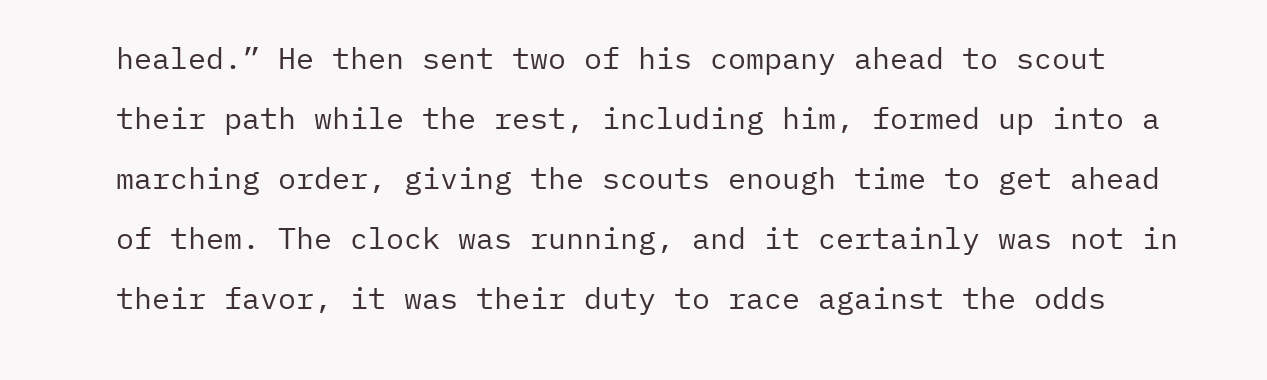healed.” He then sent two of his company ahead to scout their path while the rest, including him, formed up into a marching order, giving the scouts enough time to get ahead of them. The clock was running, and it certainly was not in their favor, it was their duty to race against the odds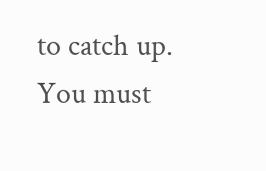to catch up.
You must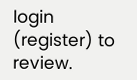login (register) to review.